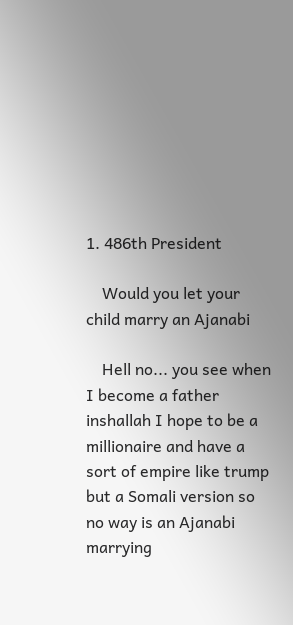1. 486th President

    Would you let your child marry an Ajanabi

    Hell no... you see when I become a father inshallah I hope to be a millionaire and have a sort of empire like trump but a Somali version so no way is an Ajanabi marrying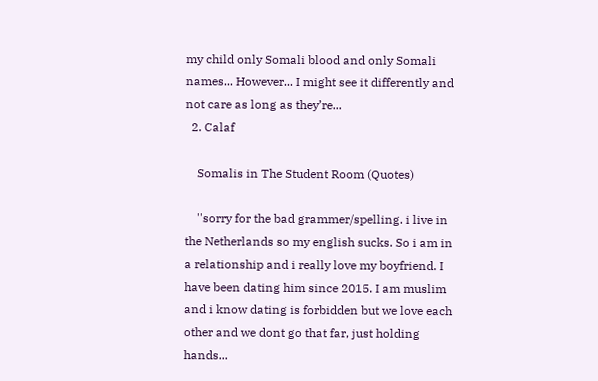my child only Somali blood and only Somali names... However... I might see it differently and not care as long as they’re...
  2. Calaf

    Somalis in The Student Room (Quotes)

    ''sorry for the bad grammer/spelling. i live in the Netherlands so my english sucks. So i am in a relationship and i really love my boyfriend. I have been dating him since 2015. I am muslim and i know dating is forbidden but we love each other and we dont go that far, just holding hands...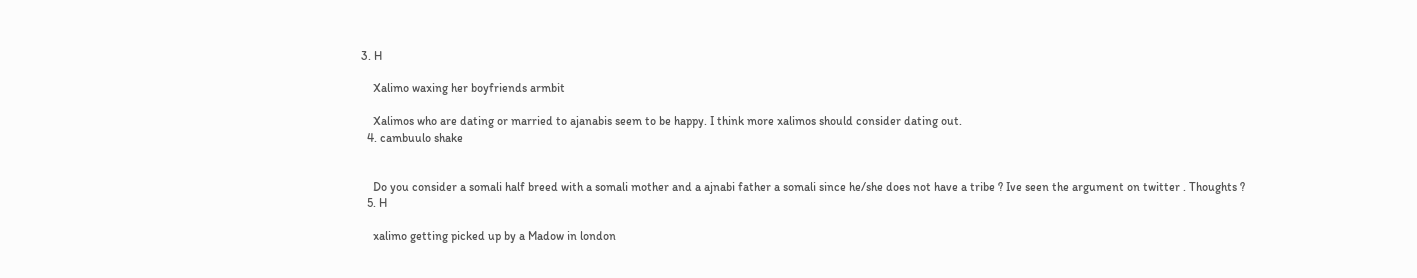3. H

    Xalimo waxing her boyfriends armbit

    Xalimos who are dating or married to ajanabis seem to be happy. I think more xalimos should consider dating out.
  4. cambuulo shake


    Do you consider a somali half breed with a somali mother and a ajnabi father a somali since he/she does not have a tribe ? Ive seen the argument on twitter . Thoughts ?
  5. H

    xalimo getting picked up by a Madow in london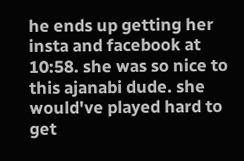he ends up getting her insta and facebook at 10:58. she was so nice to this ajanabi dude. she would've played hard to get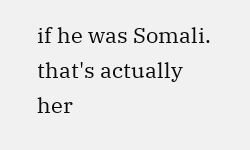if he was Somali. that's actually her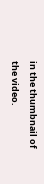in the thumbnail of the video.